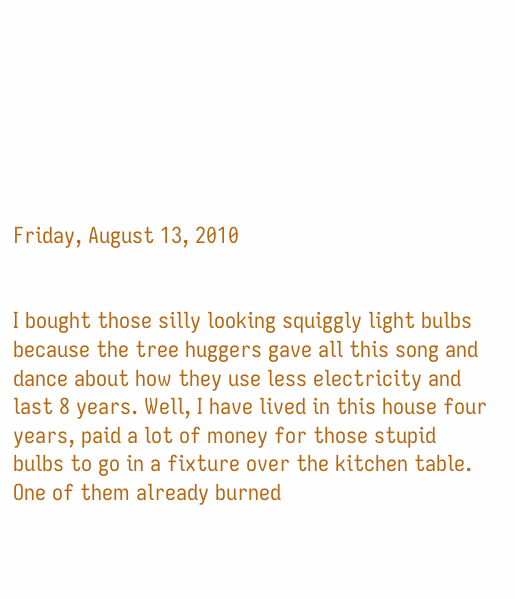Friday, August 13, 2010


I bought those silly looking squiggly light bulbs because the tree huggers gave all this song and dance about how they use less electricity and last 8 years. Well, I have lived in this house four years, paid a lot of money for those stupid bulbs to go in a fixture over the kitchen table. One of them already burned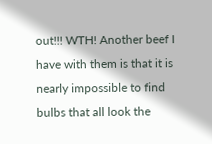out!!! WTH! Another beef I have with them is that it is nearly impossible to find bulbs that all look the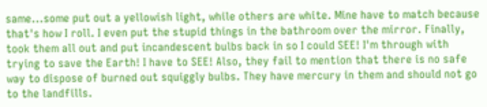same...some put out a yellowish light, while others are white. Mine have to match because that's how I roll. I even put the stupid things in the bathroom over the mirror. Finally, took them all out and put incandescent bulbs back in so I could SEE! I'm through with trying to save the Earth! I have to SEE! Also, they fail to mention that there is no safe way to dispose of burned out squiggly bulbs. They have mercury in them and should not go to the landfills.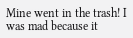Mine went in the trash! I was mad because it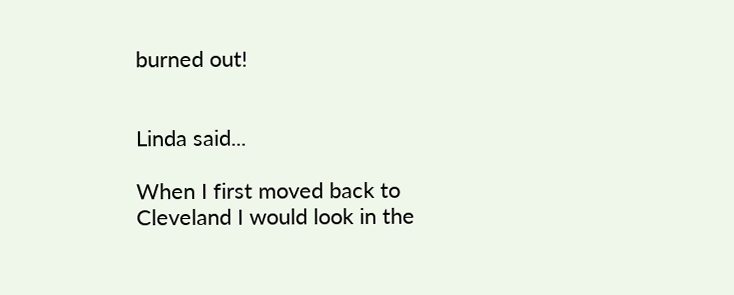burned out!


Linda said...

When I first moved back to Cleveland I would look in the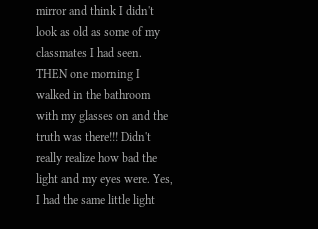mirror and think I didn't look as old as some of my classmates I had seen. THEN one morning I walked in the bathroom with my glasses on and the truth was there!!! Didn't really realize how bad the light and my eyes were. Yes, I had the same little light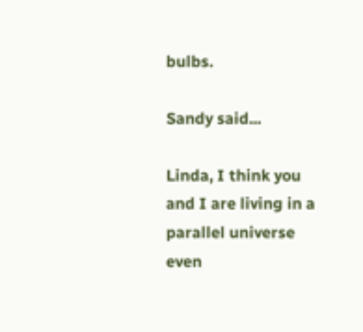bulbs.

Sandy said...

Linda, I think you and I are living in a parallel universe even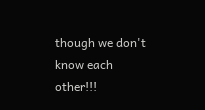though we don't know each other!!!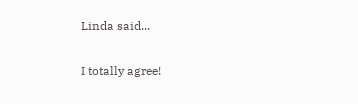Linda said...

I totally agree!